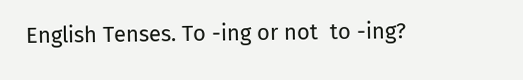English Tenses. To -ing or not  to -ing?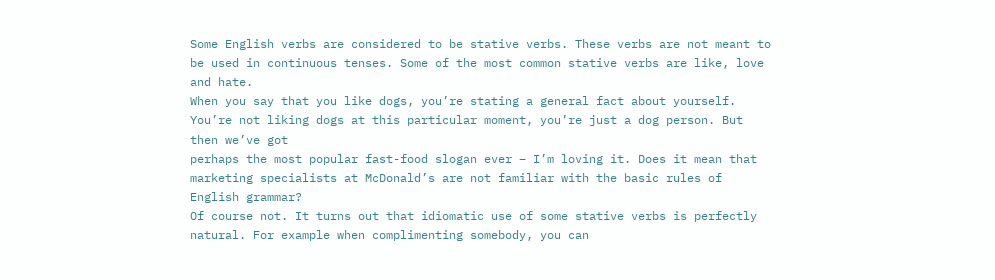Some English verbs are considered to be stative verbs. These verbs are not meant to be used in continuous tenses. Some of the most common stative verbs are like, love and hate.
When you say that you like dogs, you’re stating a general fact about yourself. You’re not liking dogs at this particular moment, you’re just a dog person. But then we’ve got
perhaps the most popular fast-food slogan ever – I’m loving it. Does it mean that marketing specialists at McDonald’s are not familiar with the basic rules of English grammar?
Of course not. It turns out that idiomatic use of some stative verbs is perfectly natural. For example when complimenting somebody, you can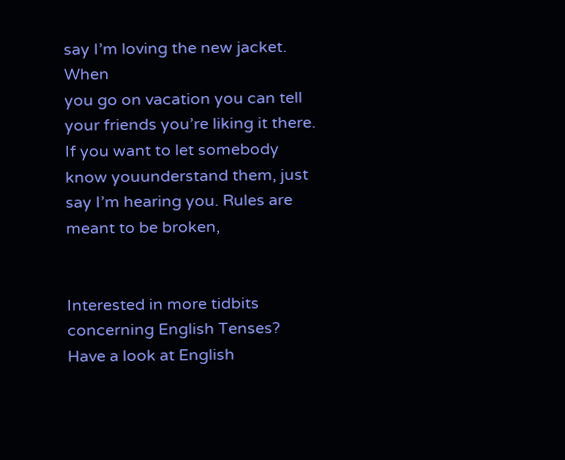say I’m loving the new jacket. When
you go on vacation you can tell your friends you’re liking it there. If you want to let somebody know youunderstand them, just say I’m hearing you. Rules are meant to be broken,


Interested in more tidbits concerning English Tenses? Have a look at English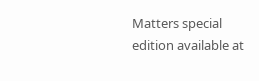Matters special edition available at